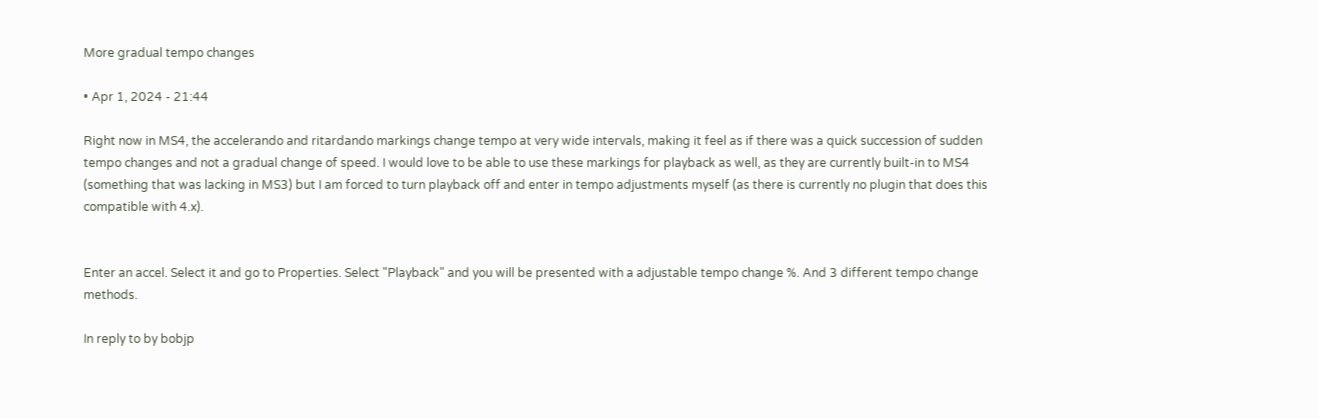More gradual tempo changes

• Apr 1, 2024 - 21:44

Right now in MS4, the accelerando and ritardando markings change tempo at very wide intervals, making it feel as if there was a quick succession of sudden tempo changes and not a gradual change of speed. I would love to be able to use these markings for playback as well, as they are currently built-in to MS4 (something that was lacking in MS3) but I am forced to turn playback off and enter in tempo adjustments myself (as there is currently no plugin that does this compatible with 4.x).


Enter an accel. Select it and go to Properties. Select "Playback" and you will be presented with a adjustable tempo change %. And 3 different tempo change methods.

In reply to by bobjp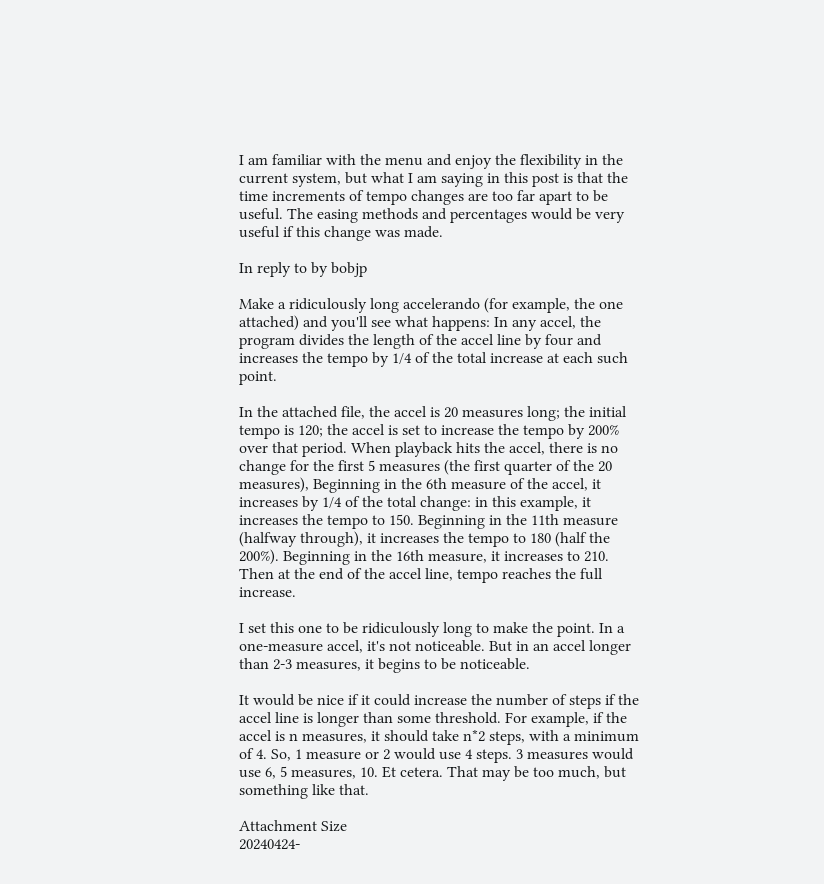I am familiar with the menu and enjoy the flexibility in the current system, but what I am saying in this post is that the time increments of tempo changes are too far apart to be useful. The easing methods and percentages would be very useful if this change was made.

In reply to by bobjp

Make a ridiculously long accelerando (for example, the one attached) and you'll see what happens: In any accel, the program divides the length of the accel line by four and increases the tempo by 1/4 of the total increase at each such point.

In the attached file, the accel is 20 measures long; the initial tempo is 120; the accel is set to increase the tempo by 200% over that period. When playback hits the accel, there is no change for the first 5 measures (the first quarter of the 20 measures), Beginning in the 6th measure of the accel, it increases by 1/4 of the total change: in this example, it increases the tempo to 150. Beginning in the 11th measure (halfway through), it increases the tempo to 180 (half the 200%). Beginning in the 16th measure, it increases to 210. Then at the end of the accel line, tempo reaches the full increase.

I set this one to be ridiculously long to make the point. In a one-measure accel, it's not noticeable. But in an accel longer than 2-3 measures, it begins to be noticeable.

It would be nice if it could increase the number of steps if the accel line is longer than some threshold. For example, if the accel is n measures, it should take n*2 steps, with a minimum of 4. So, 1 measure or 2 would use 4 steps. 3 measures would use 6, 5 measures, 10. Et cetera. That may be too much, but something like that.

Attachment Size
20240424-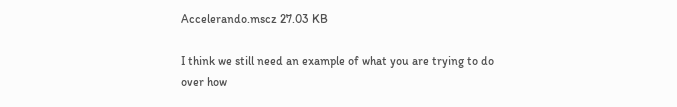Accelerando.mscz 27.03 KB

I think we still need an example of what you are trying to do over how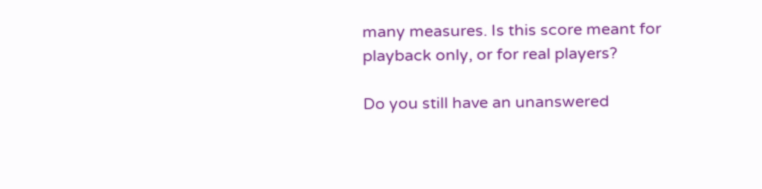many measures. Is this score meant for playback only, or for real players?

Do you still have an unanswered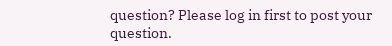question? Please log in first to post your question.